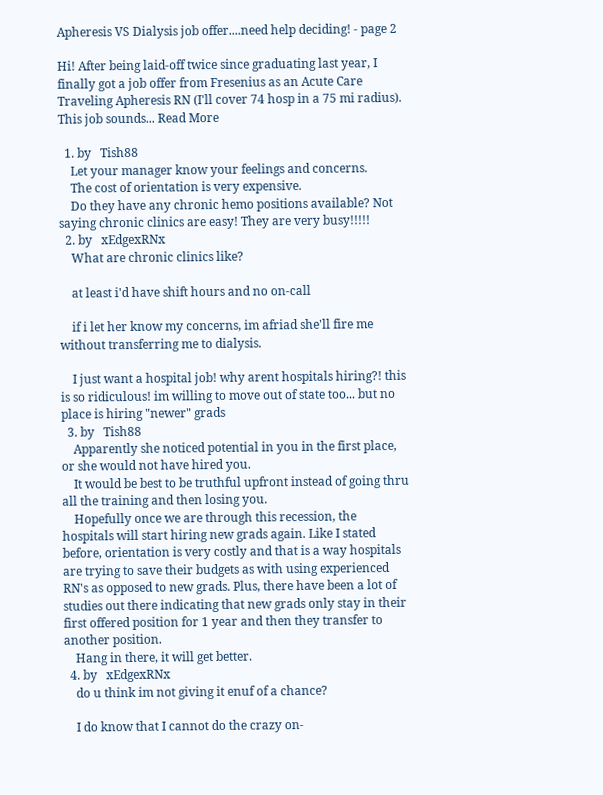Apheresis VS Dialysis job offer....need help deciding! - page 2

Hi! After being laid-off twice since graduating last year, I finally got a job offer from Fresenius as an Acute Care Traveling Apheresis RN (I'll cover 74 hosp in a 75 mi radius). This job sounds... Read More

  1. by   Tish88
    Let your manager know your feelings and concerns.
    The cost of orientation is very expensive.
    Do they have any chronic hemo positions available? Not saying chronic clinics are easy! They are very busy!!!!!
  2. by   xEdgexRNx
    What are chronic clinics like?

    at least i'd have shift hours and no on-call

    if i let her know my concerns, im afriad she'll fire me without transferring me to dialysis.

    I just want a hospital job! why arent hospitals hiring?! this is so ridiculous! im willing to move out of state too... but no place is hiring "newer" grads
  3. by   Tish88
    Apparently she noticed potential in you in the first place, or she would not have hired you.
    It would be best to be truthful upfront instead of going thru all the training and then losing you.
    Hopefully once we are through this recession, the hospitals will start hiring new grads again. Like I stated before, orientation is very costly and that is a way hospitals are trying to save their budgets as with using experienced RN's as opposed to new grads. Plus, there have been a lot of studies out there indicating that new grads only stay in their first offered position for 1 year and then they transfer to another position.
    Hang in there, it will get better.
  4. by   xEdgexRNx
    do u think im not giving it enuf of a chance?

    I do know that I cannot do the crazy on-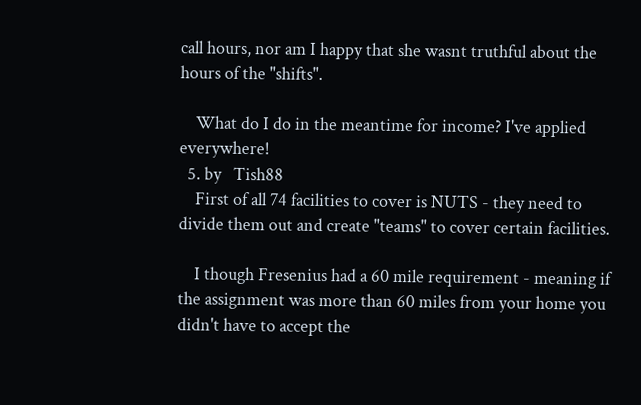call hours, nor am I happy that she wasnt truthful about the hours of the "shifts".

    What do I do in the meantime for income? I've applied everywhere!
  5. by   Tish88
    First of all 74 facilities to cover is NUTS - they need to divide them out and create "teams" to cover certain facilities.

    I though Fresenius had a 60 mile requirement - meaning if the assignment was more than 60 miles from your home you didn't have to accept the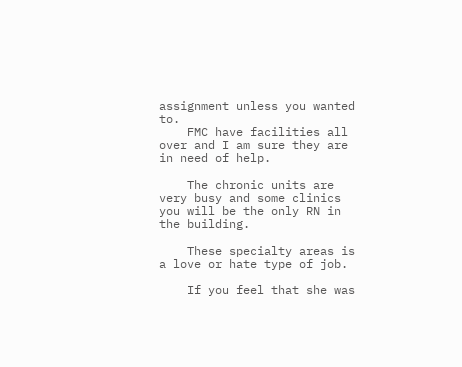assignment unless you wanted to.
    FMC have facilities all over and I am sure they are in need of help.

    The chronic units are very busy and some clinics you will be the only RN in the building.

    These specialty areas is a love or hate type of job.

    If you feel that she was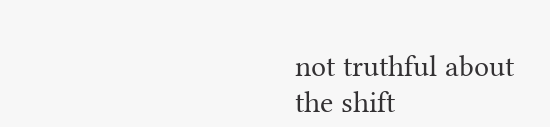not truthful about the shift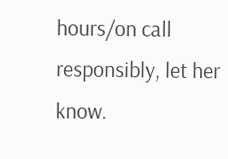hours/on call responsibly, let her know.